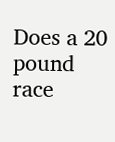Does a 20 pound race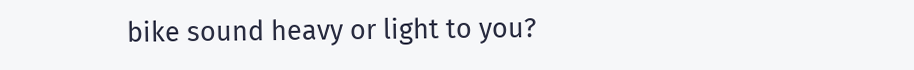bike sound heavy or light to you?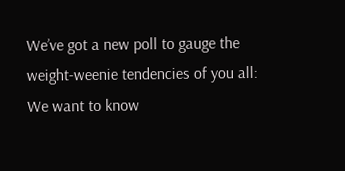We’ve got a new poll to gauge the weight-weenie tendencies of you all: We want to know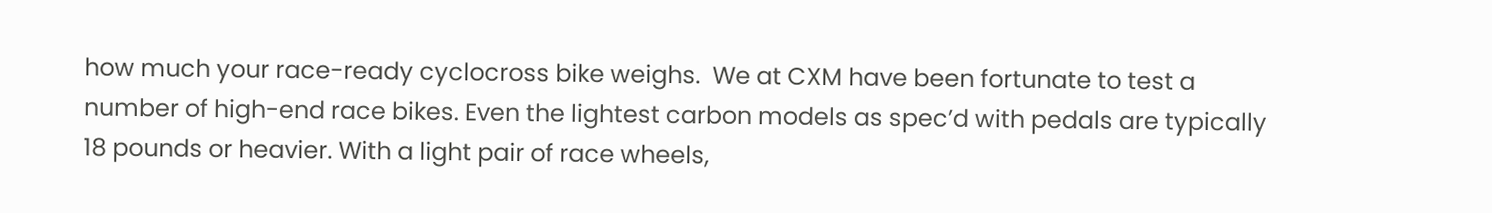how much your race-ready cyclocross bike weighs.  We at CXM have been fortunate to test a number of high-end race bikes. Even the lightest carbon models as spec’d with pedals are typically 18 pounds or heavier. With a light pair of race wheels,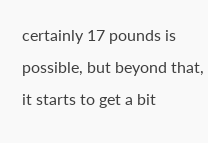certainly 17 pounds is possible, but beyond that, it starts to get a bit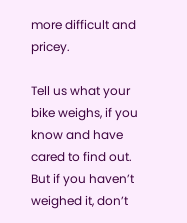more difficult and pricey.

Tell us what your bike weighs, if you know and have cared to find out. But if you haven’t weighed it, don’t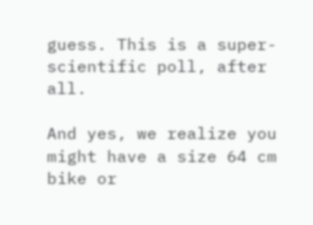guess. This is a super-scientific poll, after all.

And yes, we realize you might have a size 64 cm bike or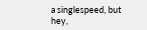a singlespeed, but hey,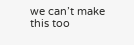we can’t make this too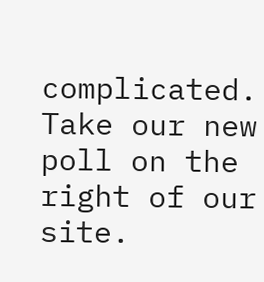complicated. Take our new poll on the right of our site.